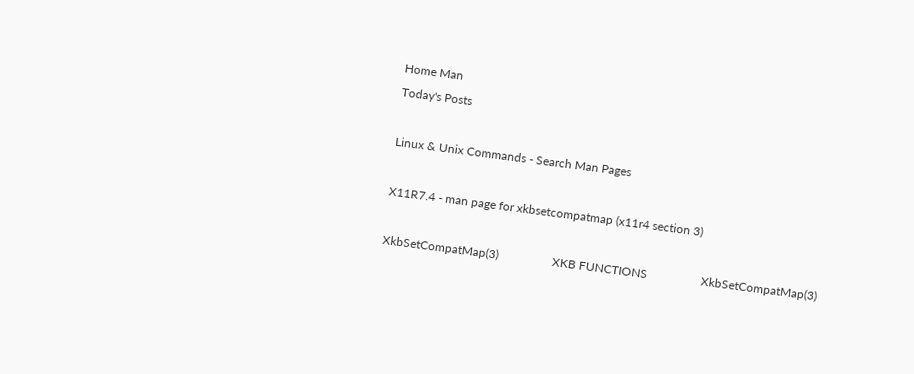Home Man
Today's Posts

Linux & Unix Commands - Search Man Pages

X11R7.4 - man page for xkbsetcompatmap (x11r4 section 3)

XkbSetCompatMap(3)                  XKB FUNCTIONS                  XkbSetCompatMap(3)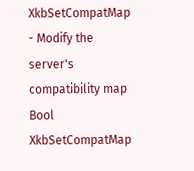XkbSetCompatMap - Modify the server's compatibility map
Bool XkbSetCompatMap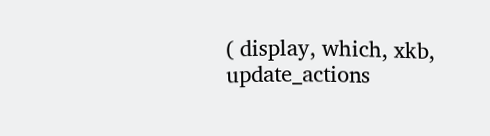( display, which, xkb, update_actions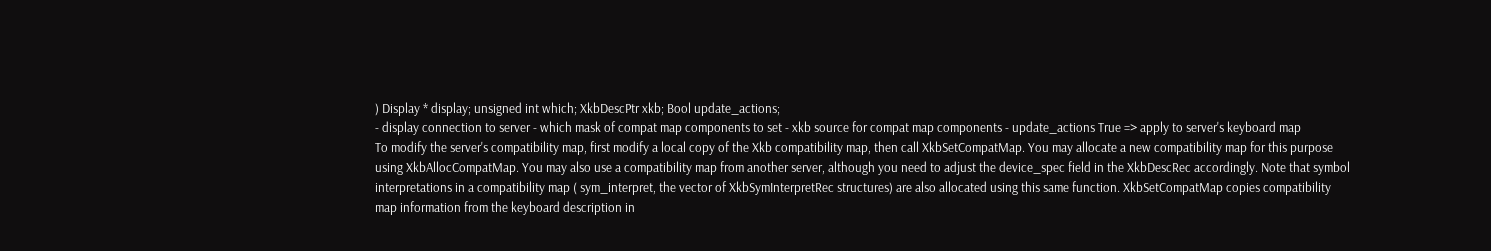) Display * display; unsigned int which; XkbDescPtr xkb; Bool update_actions;
- display connection to server - which mask of compat map components to set - xkb source for compat map components - update_actions True => apply to server's keyboard map
To modify the server's compatibility map, first modify a local copy of the Xkb compatibility map, then call XkbSetCompatMap. You may allocate a new compatibility map for this purpose using XkbAllocCompatMap. You may also use a compatibility map from another server, although you need to adjust the device_spec field in the XkbDescRec accordingly. Note that symbol interpretations in a compatibility map ( sym_interpret, the vector of XkbSymInterpretRec structures) are also allocated using this same function. XkbSetCompatMap copies compatibility map information from the keyboard description in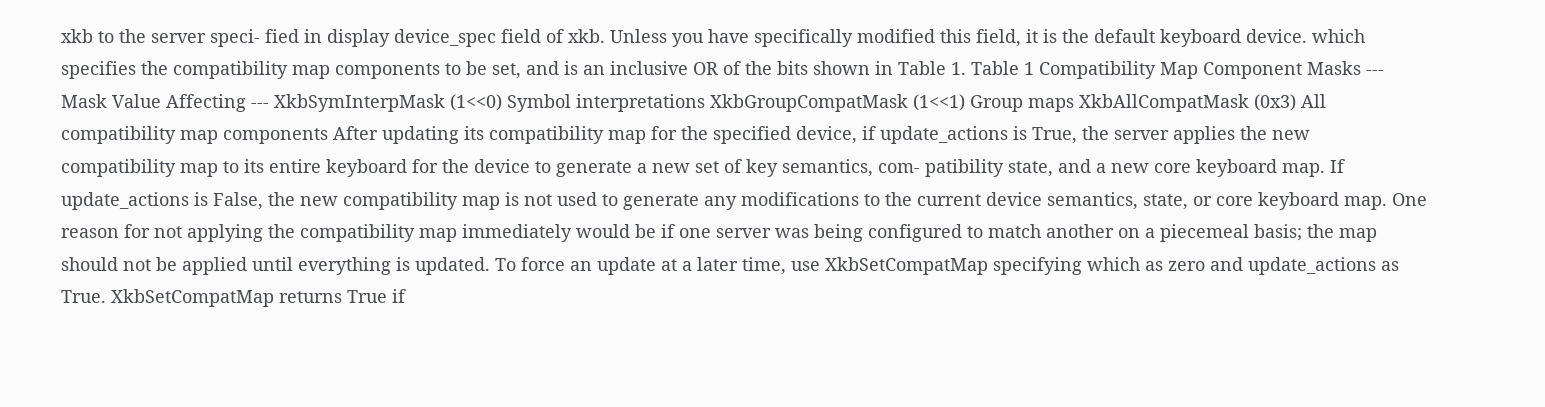xkb to the server speci- fied in display device_spec field of xkb. Unless you have specifically modified this field, it is the default keyboard device. which specifies the compatibility map components to be set, and is an inclusive OR of the bits shown in Table 1. Table 1 Compatibility Map Component Masks --- Mask Value Affecting --- XkbSymInterpMask (1<<0) Symbol interpretations XkbGroupCompatMask (1<<1) Group maps XkbAllCompatMask (0x3) All compatibility map components After updating its compatibility map for the specified device, if update_actions is True, the server applies the new compatibility map to its entire keyboard for the device to generate a new set of key semantics, com- patibility state, and a new core keyboard map. If update_actions is False, the new compatibility map is not used to generate any modifications to the current device semantics, state, or core keyboard map. One reason for not applying the compatibility map immediately would be if one server was being configured to match another on a piecemeal basis; the map should not be applied until everything is updated. To force an update at a later time, use XkbSetCompatMap specifying which as zero and update_actions as True. XkbSetCompatMap returns True if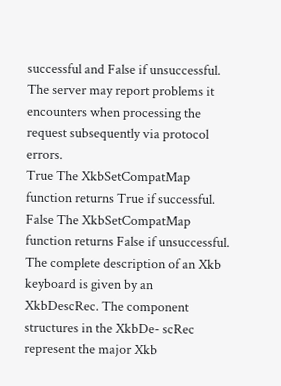successful and False if unsuccessful. The server may report problems it encounters when processing the request subsequently via protocol errors.
True The XkbSetCompatMap function returns True if successful. False The XkbSetCompatMap function returns False if unsuccessful.
The complete description of an Xkb keyboard is given by an XkbDescRec. The component structures in the XkbDe- scRec represent the major Xkb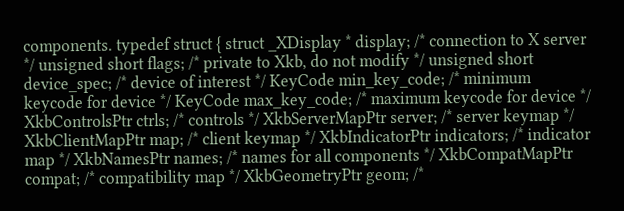components. typedef struct { struct _XDisplay * display; /* connection to X server */ unsigned short flags; /* private to Xkb, do not modify */ unsigned short device_spec; /* device of interest */ KeyCode min_key_code; /* minimum keycode for device */ KeyCode max_key_code; /* maximum keycode for device */ XkbControlsPtr ctrls; /* controls */ XkbServerMapPtr server; /* server keymap */ XkbClientMapPtr map; /* client keymap */ XkbIndicatorPtr indicators; /* indicator map */ XkbNamesPtr names; /* names for all components */ XkbCompatMapPtr compat; /* compatibility map */ XkbGeometryPtr geom; /*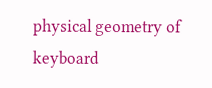physical geometry of keyboard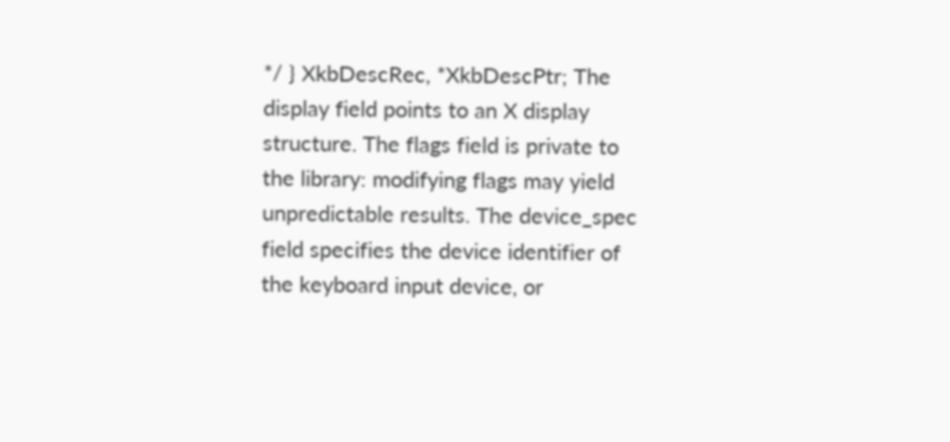*/ } XkbDescRec, *XkbDescPtr; The display field points to an X display structure. The flags field is private to the library: modifying flags may yield unpredictable results. The device_spec field specifies the device identifier of the keyboard input device, or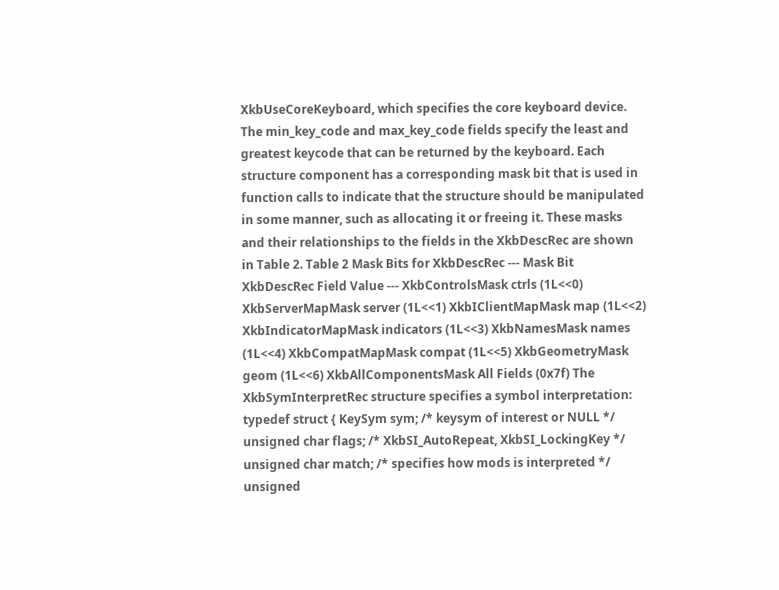XkbUseCoreKeyboard, which specifies the core keyboard device. The min_key_code and max_key_code fields specify the least and greatest keycode that can be returned by the keyboard. Each structure component has a corresponding mask bit that is used in function calls to indicate that the structure should be manipulated in some manner, such as allocating it or freeing it. These masks and their relationships to the fields in the XkbDescRec are shown in Table 2. Table 2 Mask Bits for XkbDescRec --- Mask Bit XkbDescRec Field Value --- XkbControlsMask ctrls (1L<<0) XkbServerMapMask server (1L<<1) XkbIClientMapMask map (1L<<2) XkbIndicatorMapMask indicators (1L<<3) XkbNamesMask names (1L<<4) XkbCompatMapMask compat (1L<<5) XkbGeometryMask geom (1L<<6) XkbAllComponentsMask All Fields (0x7f) The XkbSymInterpretRec structure specifies a symbol interpretation: typedef struct { KeySym sym; /* keysym of interest or NULL */ unsigned char flags; /* XkbSI_AutoRepeat, XkbSI_LockingKey */ unsigned char match; /* specifies how mods is interpreted */ unsigned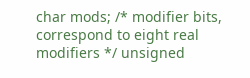char mods; /* modifier bits, correspond to eight real modifiers */ unsigned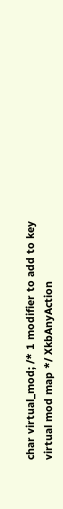char virtual_mod; /* 1 modifier to add to key virtual mod map */ XkbAnyAction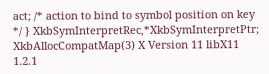act; /* action to bind to symbol position on key */ } XkbSymInterpretRec,*XkbSymInterpretPtr;
XkbAllocCompatMap(3) X Version 11 libX11 1.2.1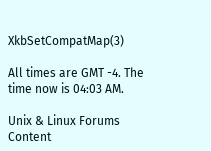XkbSetCompatMap(3)

All times are GMT -4. The time now is 04:03 AM.

Unix & Linux Forums Content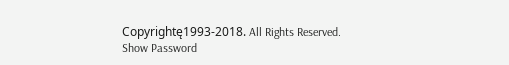Copyrightę1993-2018. All Rights Reserved.
Show Password